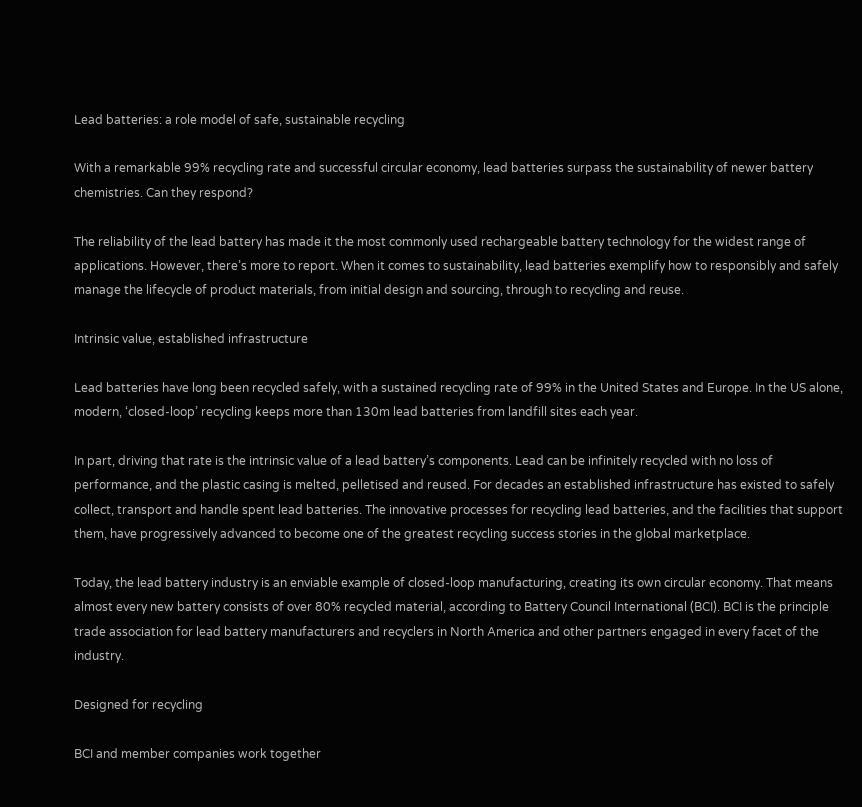Lead batteries: a role model of safe, sustainable recycling

With a remarkable 99% recycling rate and successful circular economy, lead batteries surpass the sustainability of newer battery chemistries. Can they respond?

The reliability of the lead battery has made it the most commonly used rechargeable battery technology for the widest range of applications. However, there’s more to report. When it comes to sustainability, lead batteries exemplify how to responsibly and safely manage the lifecycle of product materials, from initial design and sourcing, through to recycling and reuse.

Intrinsic value, established infrastructure

Lead batteries have long been recycled safely, with a sustained recycling rate of 99% in the United States and Europe. In the US alone, modern, ‘closed-loop’ recycling keeps more than 130m lead batteries from landfill sites each year.

In part, driving that rate is the intrinsic value of a lead battery’s components. Lead can be infinitely recycled with no loss of performance, and the plastic casing is melted, pelletised and reused. For decades an established infrastructure has existed to safely collect, transport and handle spent lead batteries. The innovative processes for recycling lead batteries, and the facilities that support them, have progressively advanced to become one of the greatest recycling success stories in the global marketplace.

Today, the lead battery industry is an enviable example of closed-loop manufacturing, creating its own circular economy. That means almost every new battery consists of over 80% recycled material, according to Battery Council International (BCI). BCI is the principle trade association for lead battery manufacturers and recyclers in North America and other partners engaged in every facet of the industry.

Designed for recycling

BCI and member companies work together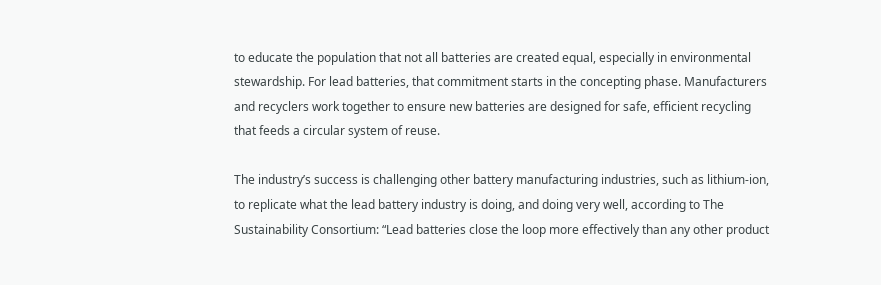to educate the population that not all batteries are created equal, especially in environmental stewardship. For lead batteries, that commitment starts in the concepting phase. Manufacturers and recyclers work together to ensure new batteries are designed for safe, efficient recycling that feeds a circular system of reuse.

The industry’s success is challenging other battery manufacturing industries, such as lithium-ion, to replicate what the lead battery industry is doing, and doing very well, according to The Sustainability Consortium: “Lead batteries close the loop more effectively than any other product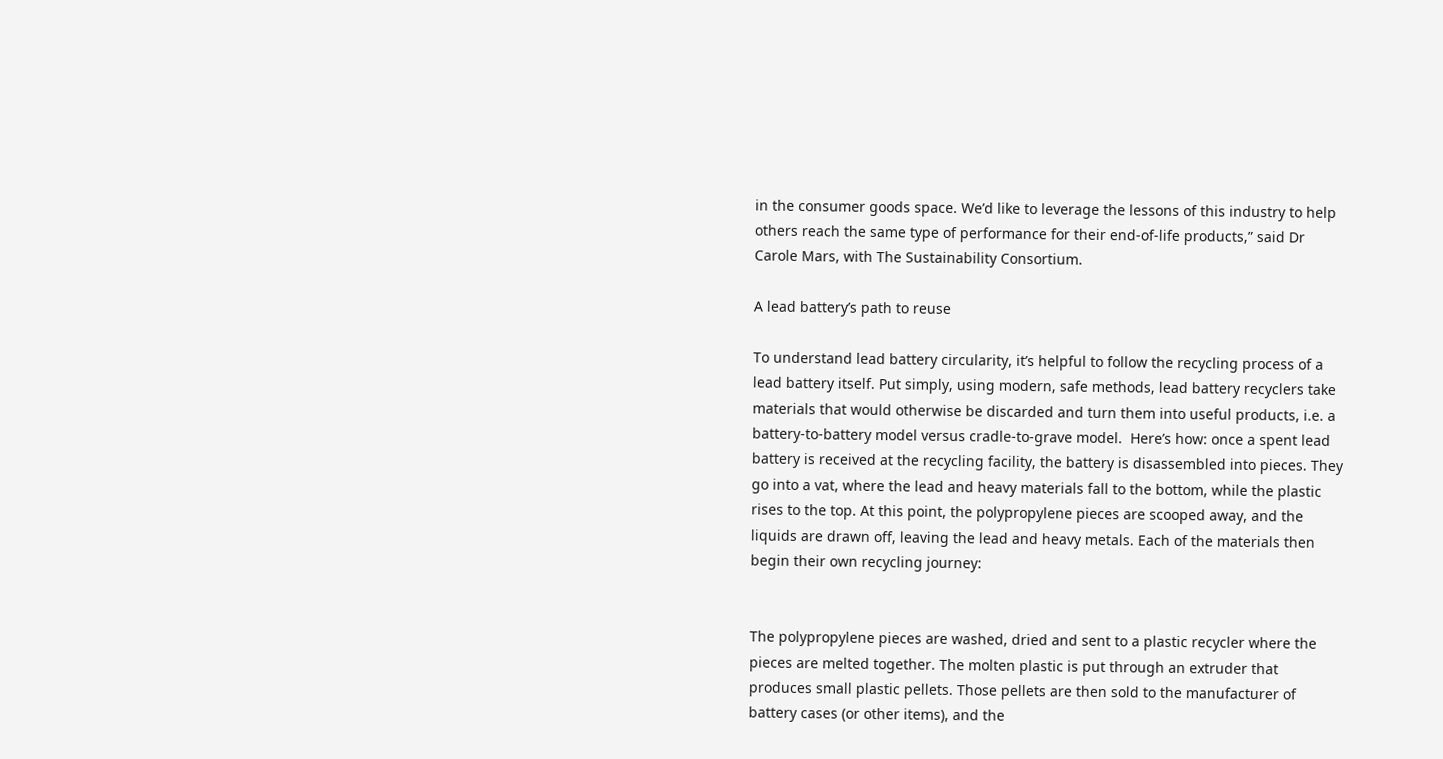in the consumer goods space. We’d like to leverage the lessons of this industry to help others reach the same type of performance for their end-of-life products,” said Dr Carole Mars, with The Sustainability Consortium.

A lead battery’s path to reuse

To understand lead battery circularity, it’s helpful to follow the recycling process of a lead battery itself. Put simply, using modern, safe methods, lead battery recyclers take materials that would otherwise be discarded and turn them into useful products, i.e. a battery-to-battery model versus cradle-to-grave model.  Here’s how: once a spent lead battery is received at the recycling facility, the battery is disassembled into pieces. They go into a vat, where the lead and heavy materials fall to the bottom, while the plastic rises to the top. At this point, the polypropylene pieces are scooped away, and the liquids are drawn off, leaving the lead and heavy metals. Each of the materials then begin their own recycling journey:


The polypropylene pieces are washed, dried and sent to a plastic recycler where the pieces are melted together. The molten plastic is put through an extruder that produces small plastic pellets. Those pellets are then sold to the manufacturer of battery cases (or other items), and the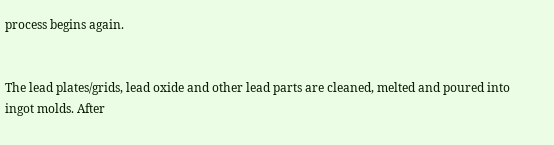process begins again.


The lead plates/grids, lead oxide and other lead parts are cleaned, melted and poured into ingot molds. After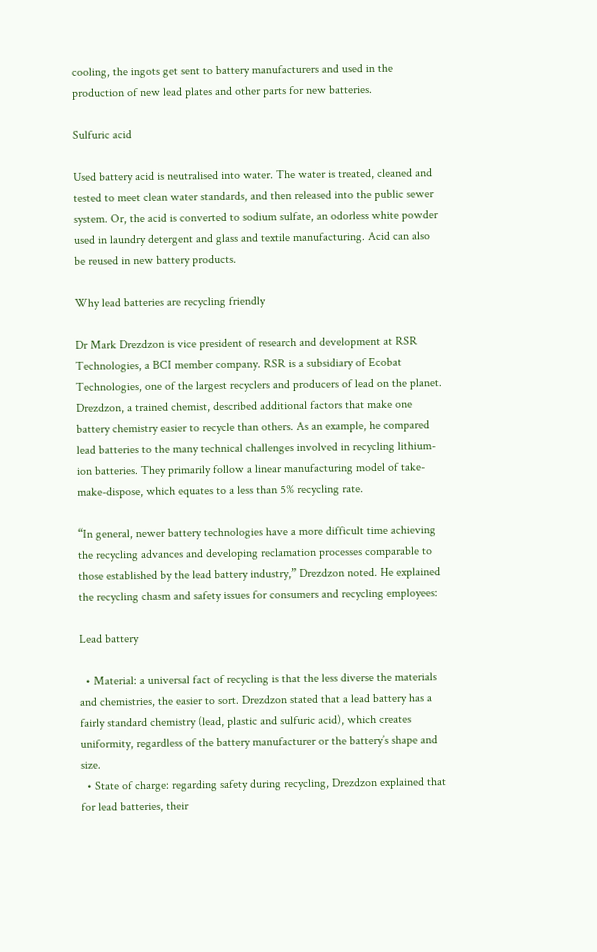cooling, the ingots get sent to battery manufacturers and used in the production of new lead plates and other parts for new batteries.

Sulfuric acid

Used battery acid is neutralised into water. The water is treated, cleaned and tested to meet clean water standards, and then released into the public sewer system. Or, the acid is converted to sodium sulfate, an odorless white powder used in laundry detergent and glass and textile manufacturing. Acid can also be reused in new battery products.

Why lead batteries are recycling friendly

Dr Mark Drezdzon is vice president of research and development at RSR Technologies, a BCI member company. RSR is a subsidiary of Ecobat Technologies, one of the largest recyclers and producers of lead on the planet. Drezdzon, a trained chemist, described additional factors that make one battery chemistry easier to recycle than others. As an example, he compared lead batteries to the many technical challenges involved in recycling lithium-ion batteries. They primarily follow a linear manufacturing model of take-make-dispose, which equates to a less than 5% recycling rate.

“In general, newer battery technologies have a more difficult time achieving the recycling advances and developing reclamation processes comparable to those established by the lead battery industry,” Drezdzon noted. He explained the recycling chasm and safety issues for consumers and recycling employees:

Lead battery

  • Material: a universal fact of recycling is that the less diverse the materials and chemistries, the easier to sort. Drezdzon stated that a lead battery has a fairly standard chemistry (lead, plastic and sulfuric acid), which creates uniformity, regardless of the battery manufacturer or the battery’s shape and size.
  • State of charge: regarding safety during recycling, Drezdzon explained that for lead batteries, their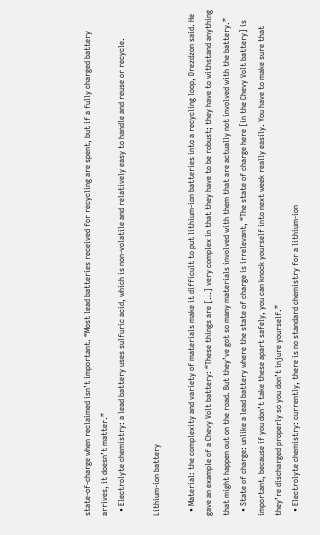state-of-charge when reclaimed isn’t important. “Most lead batteries received for recycling are spent, but if a fully charged battery arrives, it doesn’t matter.”
  • Electrolyte chemistry: a lead battery uses sulfuric acid, which is non-volatile and relatively easy to handle and reuse or recycle.

Lithium-ion battery

  • Material: the complexity and variety of materials make it difficult to put lithium-ion batteries into a recycling loop, Drezdzon said. He gave an example of a Chevy Volt battery: “These things are […] very complex in that they have to be robust; they have to withstand anything that might happen out on the road. But they’ve got so many materials involved with them that are actually not involved with the battery.”
  • State of charge: unlike a lead battery where the state of charge is irrelevant, “The state of charge here [in the Chevy Volt battery] is important, because if you don’t take these apart safely, you can knock yourself into next week really easily. You have to make sure that they’re discharged properly so you don’t injure yourself.”
  • Electrolyte chemistry: currently, there is no standard chemistry for a lithium-ion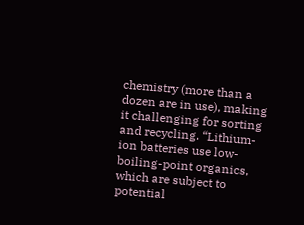chemistry (more than a dozen are in use), making it challenging for sorting and recycling. “Lithium-ion batteries use low-boiling-point organics, which are subject to potential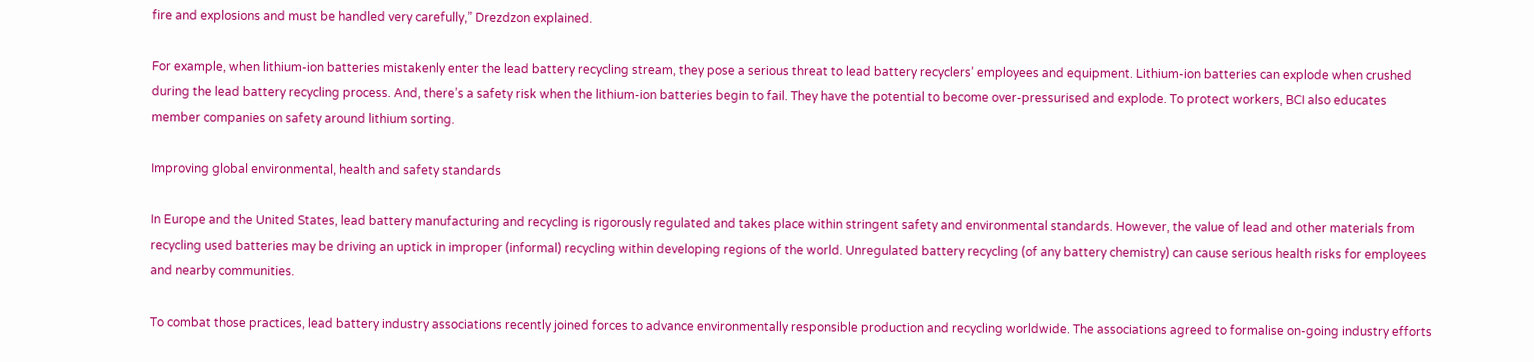fire and explosions and must be handled very carefully,” Drezdzon explained.

For example, when lithium-ion batteries mistakenly enter the lead battery recycling stream, they pose a serious threat to lead battery recyclers’ employees and equipment. Lithium-ion batteries can explode when crushed during the lead battery recycling process. And, there’s a safety risk when the lithium-ion batteries begin to fail. They have the potential to become over-pressurised and explode. To protect workers, BCI also educates member companies on safety around lithium sorting.

Improving global environmental, health and safety standards

In Europe and the United States, lead battery manufacturing and recycling is rigorously regulated and takes place within stringent safety and environmental standards. However, the value of lead and other materials from recycling used batteries may be driving an uptick in improper (informal) recycling within developing regions of the world. Unregulated battery recycling (of any battery chemistry) can cause serious health risks for employees and nearby communities.

To combat those practices, lead battery industry associations recently joined forces to advance environmentally responsible production and recycling worldwide. The associations agreed to formalise on-going industry efforts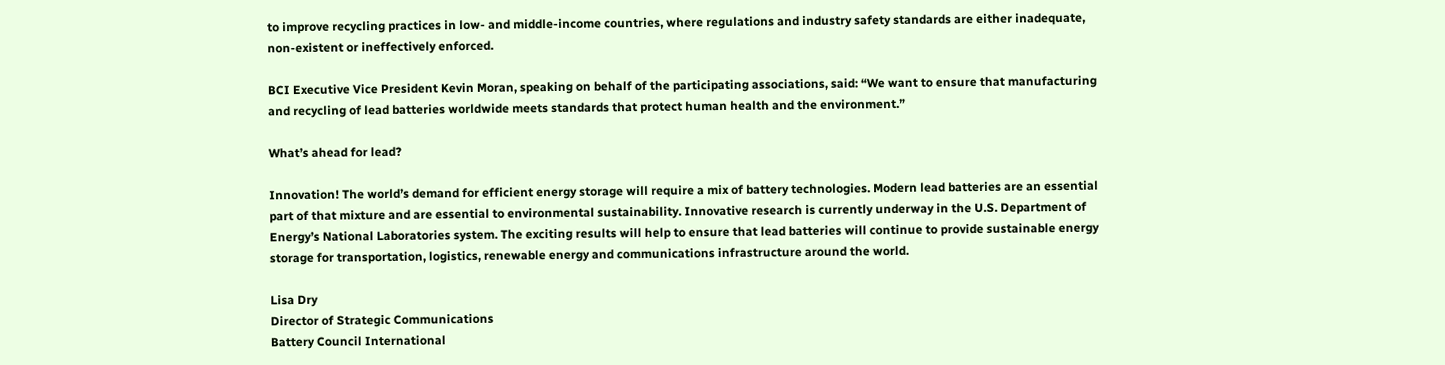to improve recycling practices in low- and middle-income countries, where regulations and industry safety standards are either inadequate, non-existent or ineffectively enforced.

BCI Executive Vice President Kevin Moran, speaking on behalf of the participating associations, said: “We want to ensure that manufacturing and recycling of lead batteries worldwide meets standards that protect human health and the environment.”

What’s ahead for lead?

Innovation! The world’s demand for efficient energy storage will require a mix of battery technologies. Modern lead batteries are an essential part of that mixture and are essential to environmental sustainability. Innovative research is currently underway in the U.S. Department of Energy’s National Laboratories system. The exciting results will help to ensure that lead batteries will continue to provide sustainable energy storage for transportation, logistics, renewable energy and communications infrastructure around the world.

Lisa Dry
Director of Strategic Communications
Battery Council International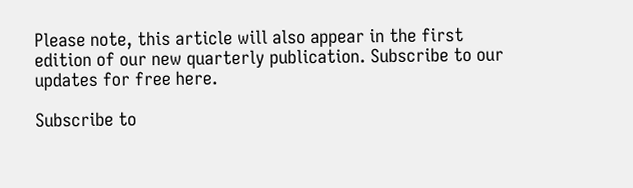Please note, this article will also appear in the first edition of our new quarterly publication. Subscribe to our updates for free here.

Subscribe to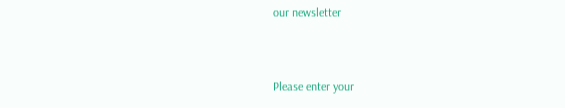our newsletter


Please enter your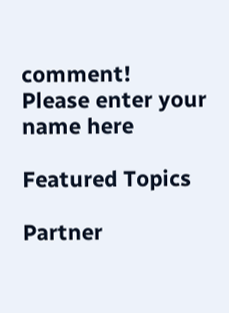comment!
Please enter your name here

Featured Topics

Partner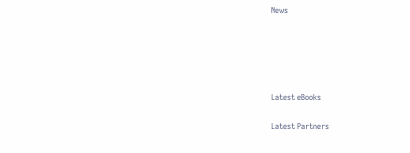News





Latest eBooks

Latest Partners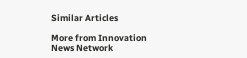Similar Articles

More from Innovation News Network